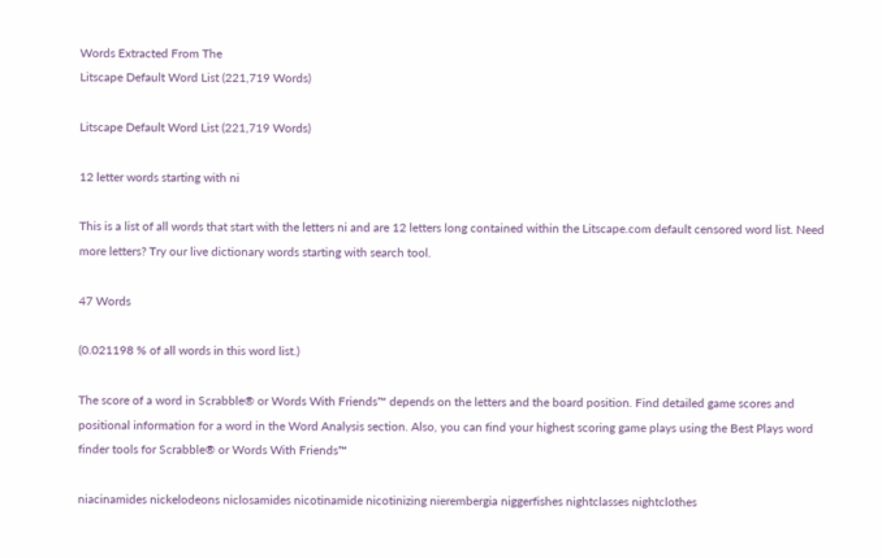Words Extracted From The
Litscape Default Word List (221,719 Words)

Litscape Default Word List (221,719 Words)

12 letter words starting with ni

This is a list of all words that start with the letters ni and are 12 letters long contained within the Litscape.com default censored word list. Need more letters? Try our live dictionary words starting with search tool.

47 Words

(0.021198 % of all words in this word list.)

The score of a word in Scrabble® or Words With Friends™ depends on the letters and the board position. Find detailed game scores and positional information for a word in the Word Analysis section. Also, you can find your highest scoring game plays using the Best Plays word finder tools for Scrabble® or Words With Friends™

niacinamides nickelodeons niclosamides nicotinamide nicotinizing nierembergia niggerfishes nightclasses nightclothes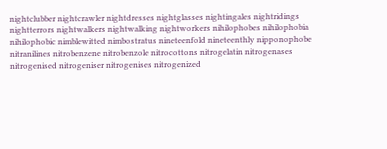nightclubber nightcrawler nightdresses nightglasses nightingales nightridings nightterrors nightwalkers nightwalking nightworkers nihilophobes nihilophobia nihilophobic nimblewitted nimbostratus nineteenfold nineteenthly nipponophobe nitranilines nitrobenzene nitrobenzole nitrocottons nitrogelatin nitrogenases nitrogenised nitrogeniser nitrogenises nitrogenized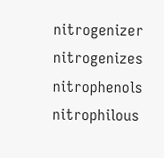nitrogenizer nitrogenizes nitrophenols nitrophilous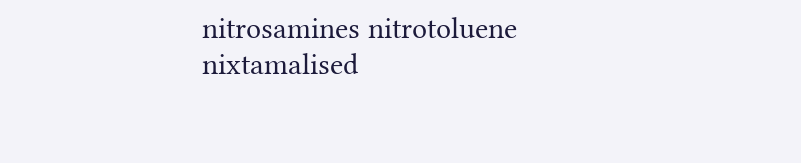nitrosamines nitrotoluene nixtamalised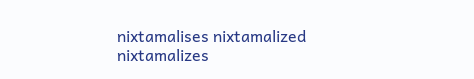nixtamalises nixtamalized nixtamalizes